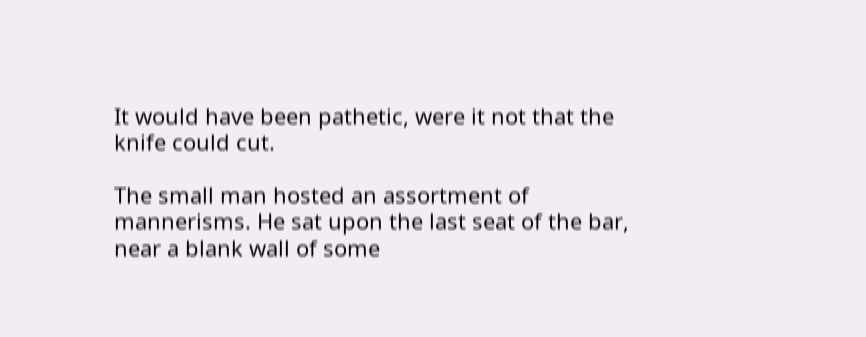It would have been pathetic, were it not that the knife could cut.

The small man hosted an assortment of mannerisms. He sat upon the last seat of the bar, near a blank wall of some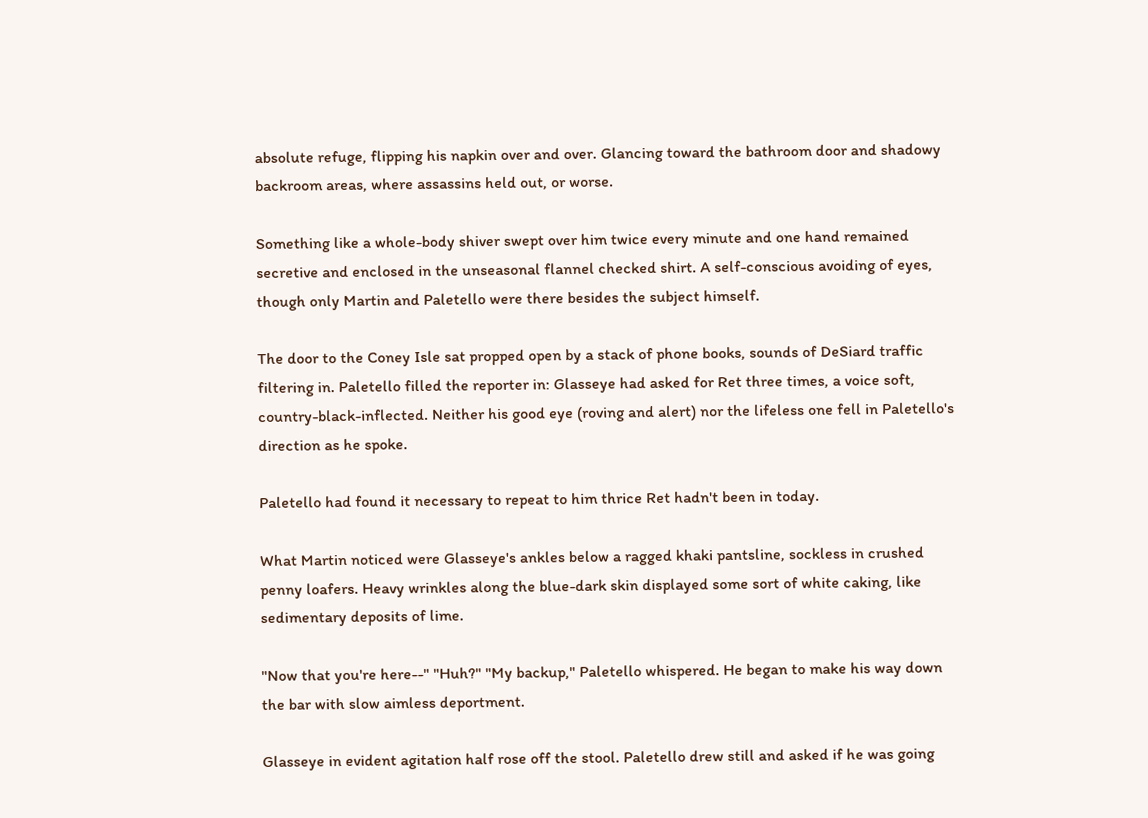absolute refuge, flipping his napkin over and over. Glancing toward the bathroom door and shadowy backroom areas, where assassins held out, or worse.

Something like a whole-body shiver swept over him twice every minute and one hand remained secretive and enclosed in the unseasonal flannel checked shirt. A self-conscious avoiding of eyes, though only Martin and Paletello were there besides the subject himself.

The door to the Coney Isle sat propped open by a stack of phone books, sounds of DeSiard traffic filtering in. Paletello filled the reporter in: Glasseye had asked for Ret three times, a voice soft, country-black-inflected. Neither his good eye (roving and alert) nor the lifeless one fell in Paletello's direction as he spoke.

Paletello had found it necessary to repeat to him thrice Ret hadn't been in today.

What Martin noticed were Glasseye's ankles below a ragged khaki pantsline, sockless in crushed penny loafers. Heavy wrinkles along the blue-dark skin displayed some sort of white caking, like sedimentary deposits of lime.

"Now that you're here--" "Huh?" "My backup," Paletello whispered. He began to make his way down the bar with slow aimless deportment.

Glasseye in evident agitation half rose off the stool. Paletello drew still and asked if he was going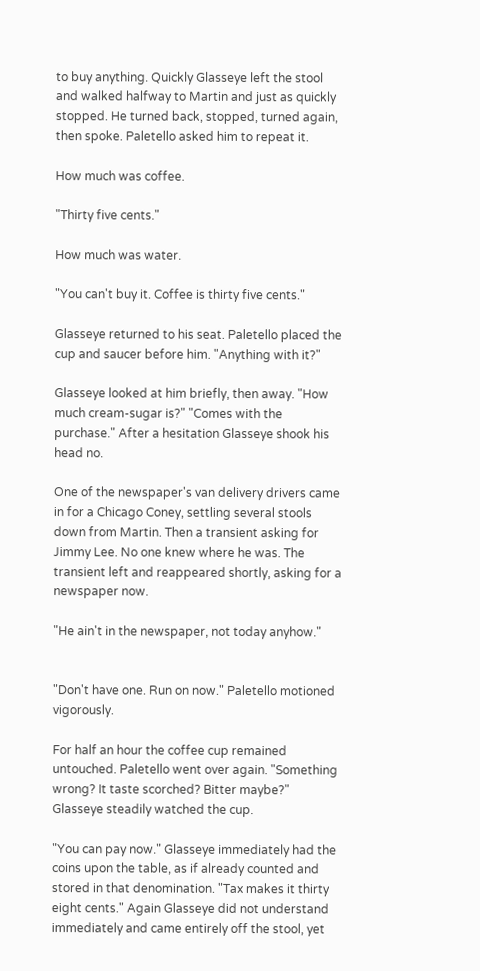to buy anything. Quickly Glasseye left the stool and walked halfway to Martin and just as quickly stopped. He turned back, stopped, turned again, then spoke. Paletello asked him to repeat it.

How much was coffee.

"Thirty five cents."

How much was water.

"You can't buy it. Coffee is thirty five cents."

Glasseye returned to his seat. Paletello placed the cup and saucer before him. "Anything with it?"

Glasseye looked at him briefly, then away. "How much cream-sugar is?" "Comes with the purchase." After a hesitation Glasseye shook his head no.

One of the newspaper's van delivery drivers came in for a Chicago Coney, settling several stools down from Martin. Then a transient asking for Jimmy Lee. No one knew where he was. The transient left and reappeared shortly, asking for a newspaper now.

"He ain't in the newspaper, not today anyhow."


"Don't have one. Run on now." Paletello motioned vigorously.

For half an hour the coffee cup remained untouched. Paletello went over again. "Something wrong? It taste scorched? Bitter maybe?" Glasseye steadily watched the cup.

"You can pay now." Glasseye immediately had the coins upon the table, as if already counted and stored in that denomination. "Tax makes it thirty eight cents." Again Glasseye did not understand immediately and came entirely off the stool, yet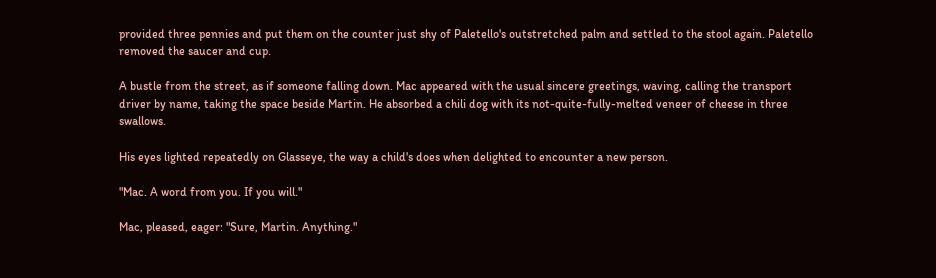provided three pennies and put them on the counter just shy of Paletello's outstretched palm and settled to the stool again. Paletello removed the saucer and cup.

A bustle from the street, as if someone falling down. Mac appeared with the usual sincere greetings, waving, calling the transport driver by name, taking the space beside Martin. He absorbed a chili dog with its not-quite-fully-melted veneer of cheese in three swallows.

His eyes lighted repeatedly on Glasseye, the way a child's does when delighted to encounter a new person.

"Mac. A word from you. If you will."

Mac, pleased, eager: "Sure, Martin. Anything."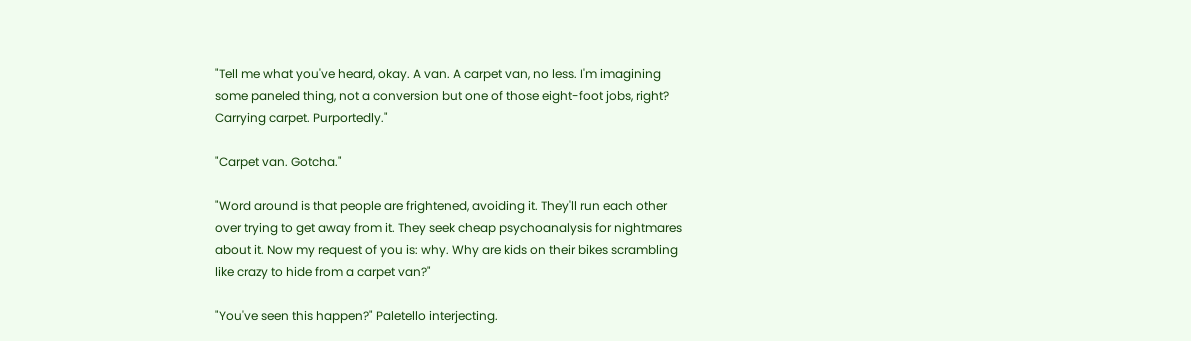"Tell me what you've heard, okay. A van. A carpet van, no less. I'm imagining some paneled thing, not a conversion but one of those eight-foot jobs, right? Carrying carpet. Purportedly."

"Carpet van. Gotcha."

"Word around is that people are frightened, avoiding it. They'll run each other over trying to get away from it. They seek cheap psychoanalysis for nightmares about it. Now my request of you is: why. Why are kids on their bikes scrambling like crazy to hide from a carpet van?"

"You've seen this happen?" Paletello interjecting.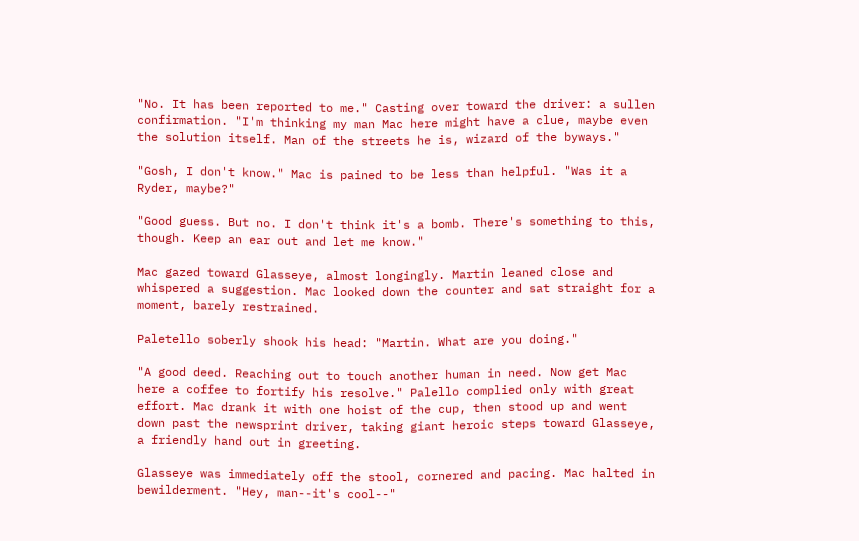"No. It has been reported to me." Casting over toward the driver: a sullen confirmation. "I'm thinking my man Mac here might have a clue, maybe even the solution itself. Man of the streets he is, wizard of the byways."

"Gosh, I don't know." Mac is pained to be less than helpful. "Was it a Ryder, maybe?"

"Good guess. But no. I don't think it's a bomb. There's something to this, though. Keep an ear out and let me know."

Mac gazed toward Glasseye, almost longingly. Martin leaned close and whispered a suggestion. Mac looked down the counter and sat straight for a moment, barely restrained.

Paletello soberly shook his head: "Martin. What are you doing."

"A good deed. Reaching out to touch another human in need. Now get Mac here a coffee to fortify his resolve." Palello complied only with great effort. Mac drank it with one hoist of the cup, then stood up and went down past the newsprint driver, taking giant heroic steps toward Glasseye, a friendly hand out in greeting.

Glasseye was immediately off the stool, cornered and pacing. Mac halted in bewilderment. "Hey, man--it's cool--"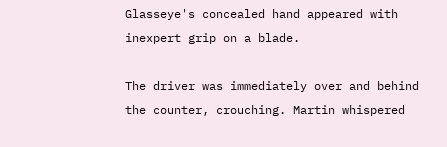Glasseye's concealed hand appeared with inexpert grip on a blade.

The driver was immediately over and behind the counter, crouching. Martin whispered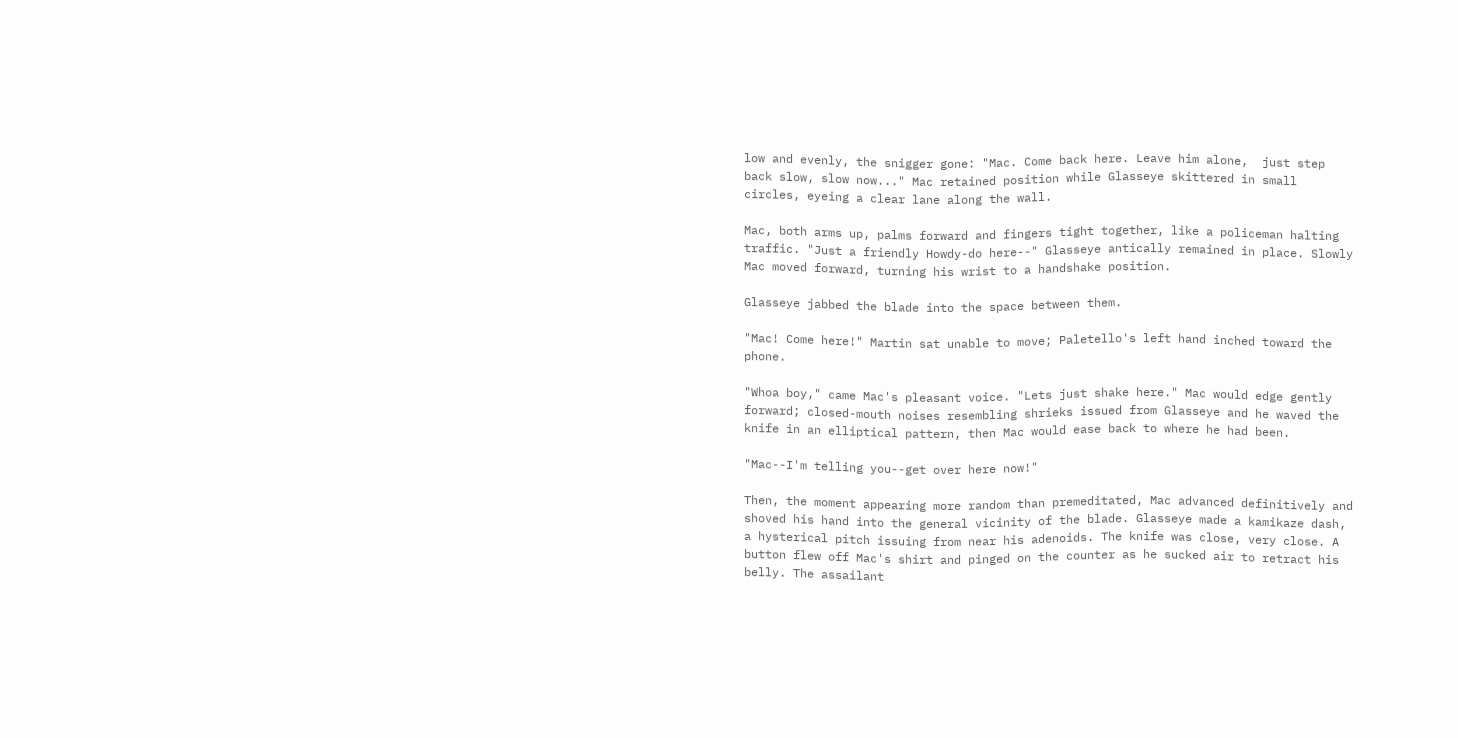low and evenly, the snigger gone: "Mac. Come back here. Leave him alone,  just step back slow, slow now..." Mac retained position while Glasseye skittered in small circles, eyeing a clear lane along the wall.

Mac, both arms up, palms forward and fingers tight together, like a policeman halting traffic. "Just a friendly Howdy-do here--" Glasseye antically remained in place. Slowly Mac moved forward, turning his wrist to a handshake position.

Glasseye jabbed the blade into the space between them.

"Mac! Come here!" Martin sat unable to move; Paletello's left hand inched toward the phone.

"Whoa boy," came Mac's pleasant voice. "Lets just shake here." Mac would edge gently forward; closed-mouth noises resembling shrieks issued from Glasseye and he waved the knife in an elliptical pattern, then Mac would ease back to where he had been.

"Mac--I'm telling you--get over here now!"

Then, the moment appearing more random than premeditated, Mac advanced definitively and shoved his hand into the general vicinity of the blade. Glasseye made a kamikaze dash, a hysterical pitch issuing from near his adenoids. The knife was close, very close. A button flew off Mac's shirt and pinged on the counter as he sucked air to retract his belly. The assailant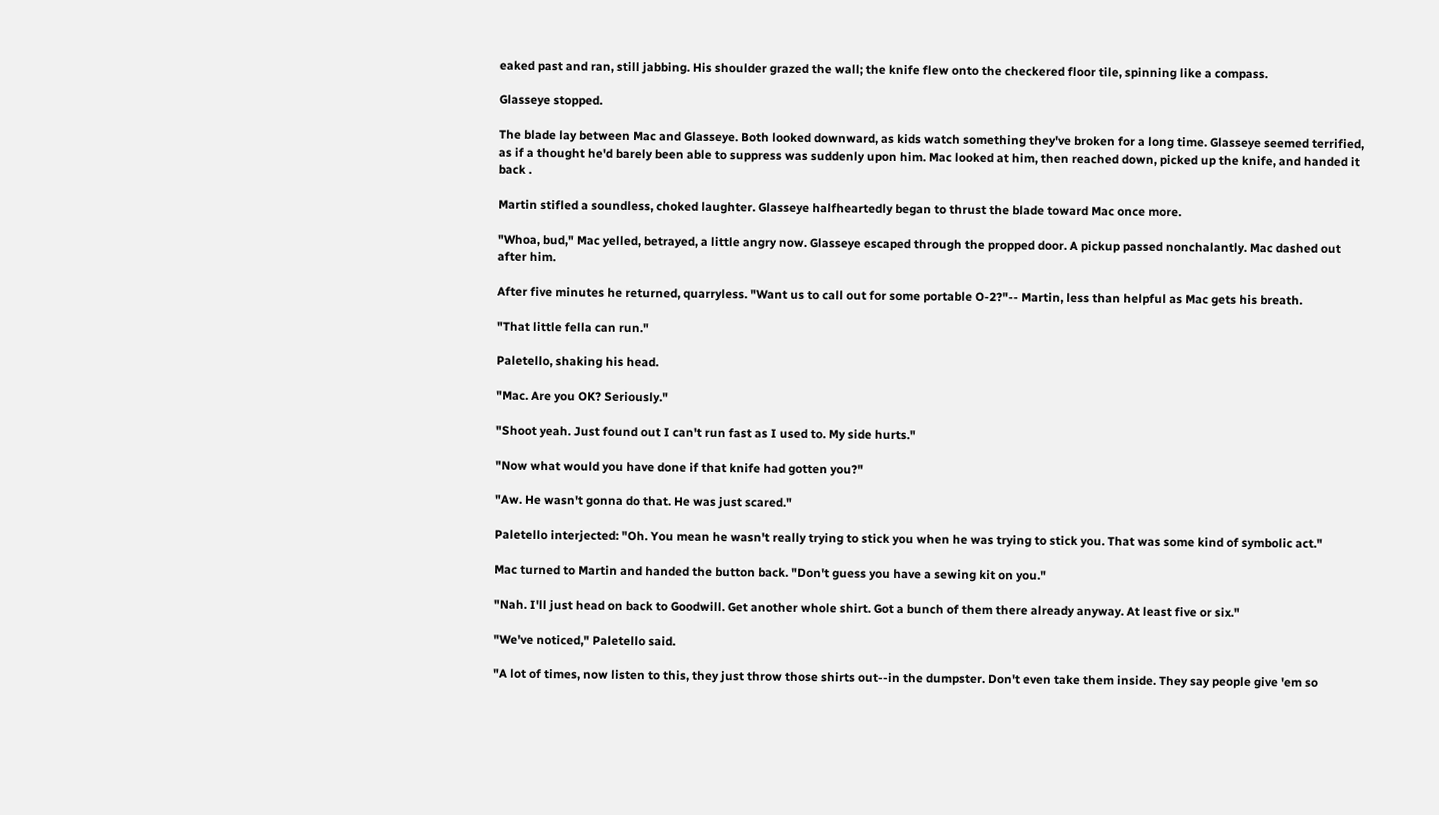eaked past and ran, still jabbing. His shoulder grazed the wall; the knife flew onto the checkered floor tile, spinning like a compass.

Glasseye stopped.

The blade lay between Mac and Glasseye. Both looked downward, as kids watch something they've broken for a long time. Glasseye seemed terrified, as if a thought he'd barely been able to suppress was suddenly upon him. Mac looked at him, then reached down, picked up the knife, and handed it back .

Martin stifled a soundless, choked laughter. Glasseye halfheartedly began to thrust the blade toward Mac once more.

"Whoa, bud," Mac yelled, betrayed, a little angry now. Glasseye escaped through the propped door. A pickup passed nonchalantly. Mac dashed out after him.

After five minutes he returned, quarryless. "Want us to call out for some portable O-2?"-- Martin, less than helpful as Mac gets his breath.

"That little fella can run."

Paletello, shaking his head.

"Mac. Are you OK? Seriously."

"Shoot yeah. Just found out I can't run fast as I used to. My side hurts."

"Now what would you have done if that knife had gotten you?"

"Aw. He wasn't gonna do that. He was just scared."

Paletello interjected: "Oh. You mean he wasn't really trying to stick you when he was trying to stick you. That was some kind of symbolic act."

Mac turned to Martin and handed the button back. "Don't guess you have a sewing kit on you."

"Nah. I'll just head on back to Goodwill. Get another whole shirt. Got a bunch of them there already anyway. At least five or six."

"We've noticed," Paletello said.

"A lot of times, now listen to this, they just throw those shirts out--in the dumpster. Don't even take them inside. They say people give 'em so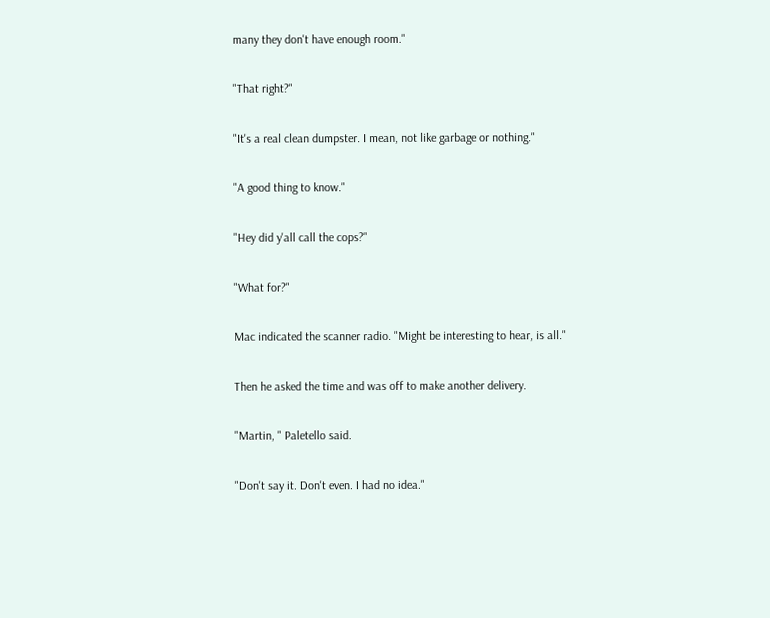many they don't have enough room."

"That right?"

"It's a real clean dumpster. I mean, not like garbage or nothing."

"A good thing to know."

"Hey did y'all call the cops?"

"What for?"

Mac indicated the scanner radio. "Might be interesting to hear, is all."

Then he asked the time and was off to make another delivery.

"Martin, " Paletello said.

"Don't say it. Don't even. I had no idea."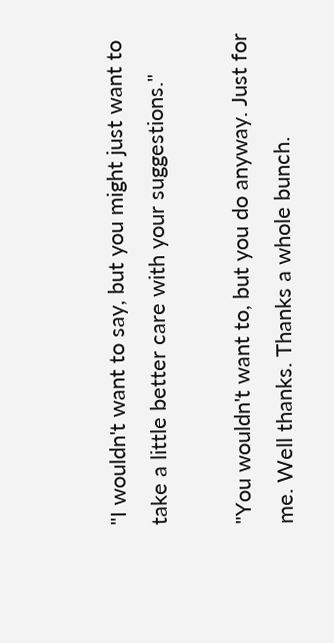"I wouldn't want to say, but you might just want to take a little better care with your suggestions."

"You wouldn't want to, but you do anyway. Just for me. Well thanks. Thanks a whole bunch.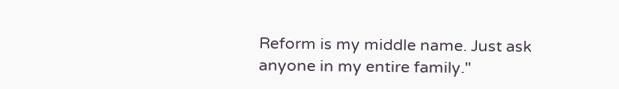Reform is my middle name. Just ask anyone in my entire family."